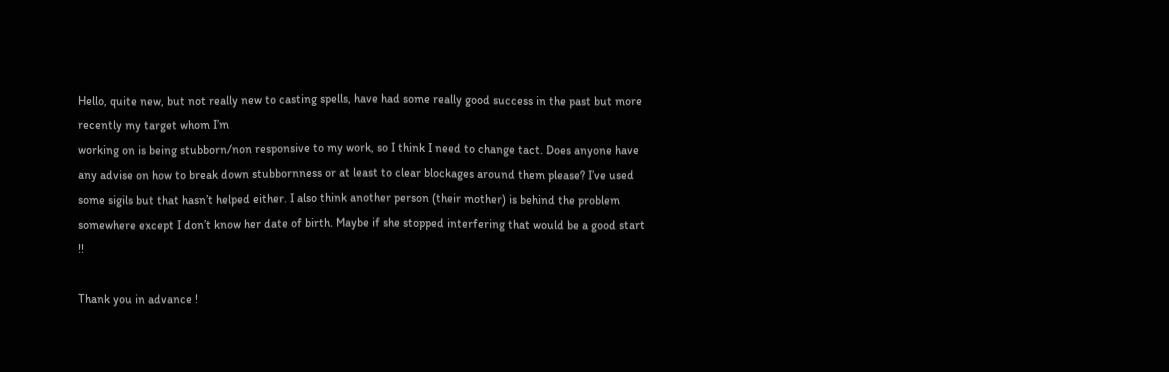Hello, quite new, but not really new to casting spells, have had some really good success in the past but more recently my target whom I’m
working on is being stubborn/non responsive to my work, so I think I need to change tact. Does anyone have any advise on how to break down stubbornness or at least to clear blockages around them please? I’ve used some sigils but that hasn’t helped either. I also think another person (their mother) is behind the problem somewhere except I don’t know her date of birth. Maybe if she stopped interfering that would be a good start !!

Thank you in advance !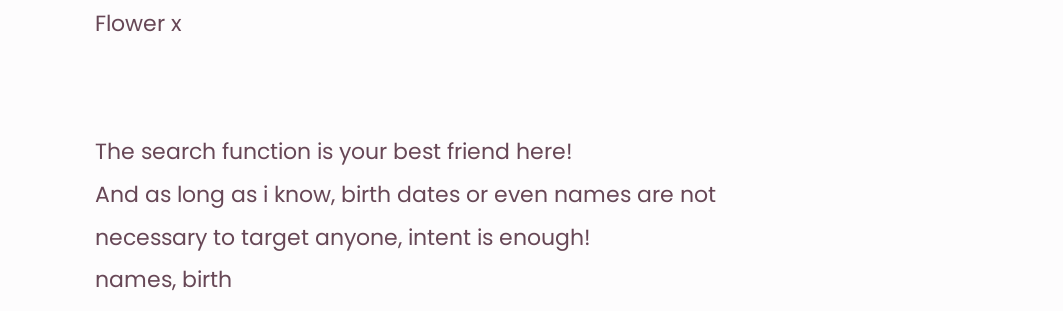Flower x


The search function is your best friend here!
And as long as i know, birth dates or even names are not necessary to target anyone, intent is enough!
names, birth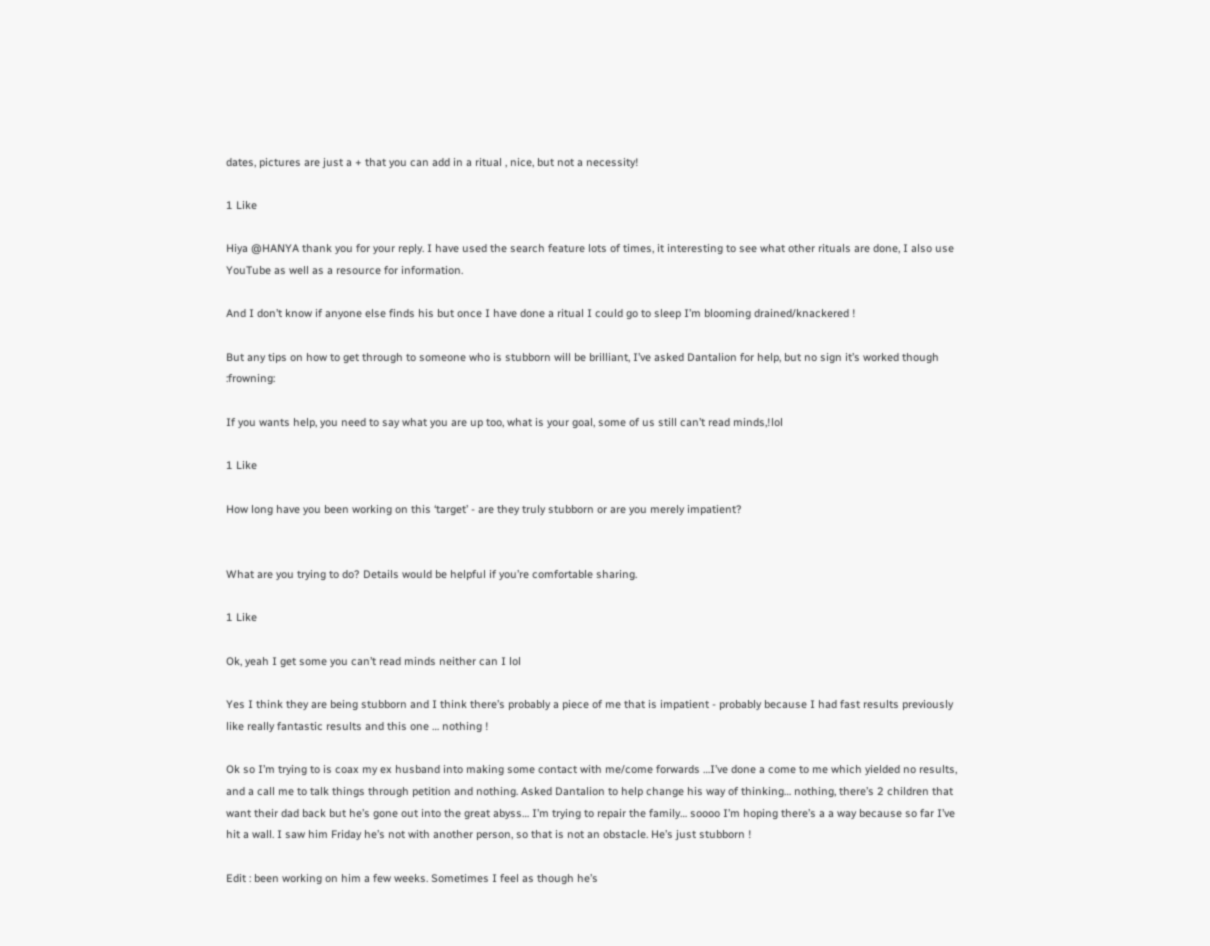dates, pictures are just a + that you can add in a ritual , nice, but not a necessity!

1 Like

Hiya @HANYA thank you for your reply. I have used the search feature lots of times, it interesting to see what other rituals are done, I also use YouTube as well as a resource for information.

And I don’t know if anyone else finds his but once I have done a ritual I could go to sleep I’m blooming drained/knackered !

But any tips on how to get through to someone who is stubborn will be brilliant, I’ve asked Dantalion for help, but no sign it’s worked though :frowning:

If you wants help, you need to say what you are up too, what is your goal, some of us still can’t read minds,!lol

1 Like

How long have you been working on this ‘target’ - are they truly stubborn or are you merely impatient?


What are you trying to do? Details would be helpful if you’re comfortable sharing.

1 Like

Ok, yeah I get some you can’t read minds neither can I lol

Yes I think they are being stubborn and I think there’s probably a piece of me that is impatient - probably because I had fast results previously like really fantastic results and this one … nothing !

Ok so I’m trying to is coax my ex husband into making some contact with me/come forwards …I’ve done a come to me which yielded no results, and a call me to talk things through petition and nothing. Asked Dantalion to help change his way of thinking… nothing, there’s 2 children that want their dad back but he’s gone out into the great abyss… I’m trying to repair the family… soooo I’m hoping there’s a a way because so far I’ve hit a wall. I saw him Friday he’s not with another person, so that is not an obstacle. He’s just stubborn !

Edit : been working on him a few weeks. Sometimes I feel as though he’s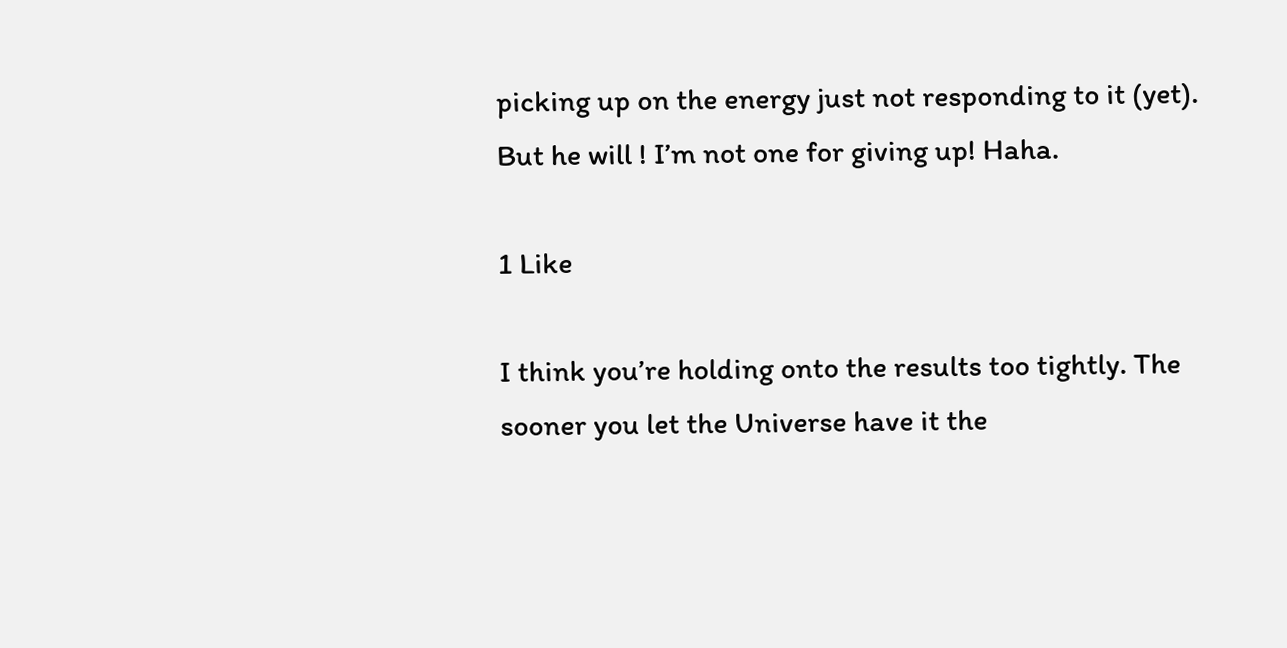picking up on the energy just not responding to it (yet). But he will ! I’m not one for giving up! Haha.

1 Like

I think you’re holding onto the results too tightly. The sooner you let the Universe have it the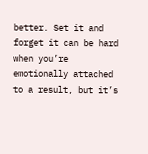better. Set it and forget it can be hard when you’re emotionally attached to a result, but it’s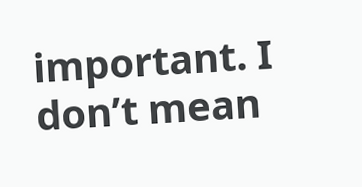important. I don’t mean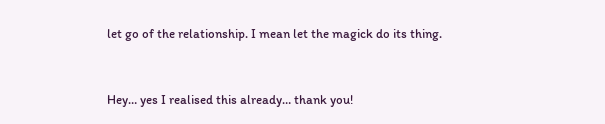let go of the relationship. I mean let the magick do its thing.


Hey… yes I realised this already… thank you!